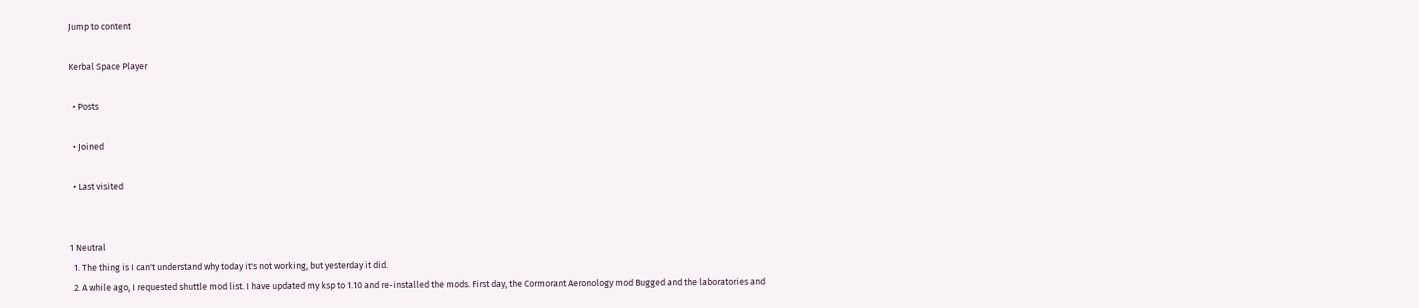Jump to content

Kerbal Space Player

  • Posts

  • Joined

  • Last visited


1 Neutral
  1. The thing is I can't understand why today it's not working, but yesterday it did.
  2. A while ago, I requested shuttle mod list. I have updated my ksp to 1.10 and re-installed the mods. First day, the Cormorant Aeronology mod Bugged and the laboratories and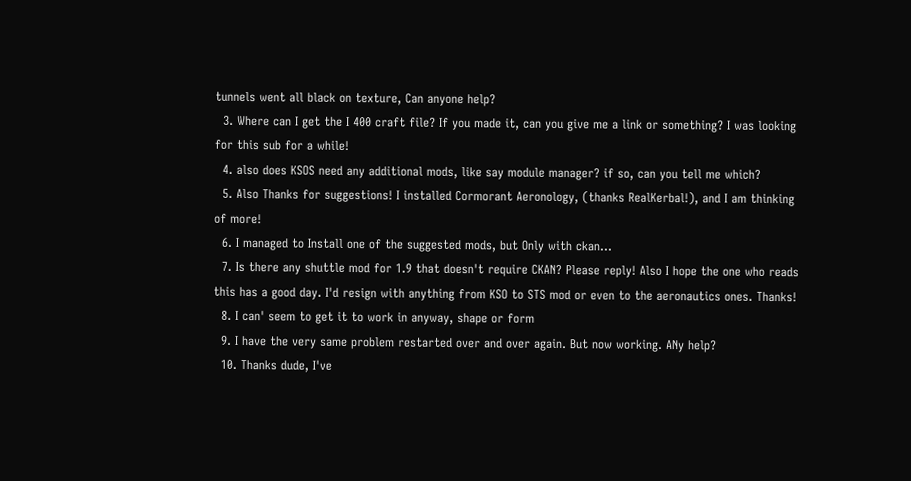tunnels went all black on texture, Can anyone help?
  3. Where can I get the I 400 craft file? If you made it, can you give me a link or something? I was looking for this sub for a while!
  4. also does KSOS need any additional mods, like say module manager? if so, can you tell me which?
  5. Also Thanks for suggestions! I installed Cormorant Aeronology, (thanks RealKerbal!), and I am thinking of more!
  6. I managed to Install one of the suggested mods, but Only with ckan...
  7. Is there any shuttle mod for 1.9 that doesn't require CKAN? Please reply! Also I hope the one who reads this has a good day. I'd resign with anything from KSO to STS mod or even to the aeronautics ones. Thanks!
  8. I can' seem to get it to work in anyway, shape or form
  9. I have the very same problem restarted over and over again. But now working. ANy help?
  10. Thanks dude, I've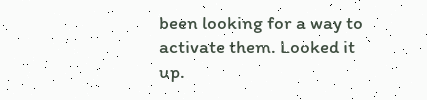been looking for a way to activate them. Looked it up.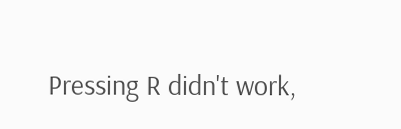Pressing R didn't work,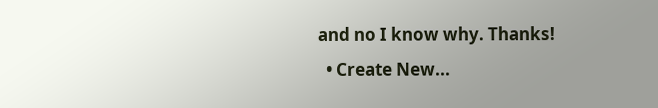and no I know why. Thanks!
  • Create New...